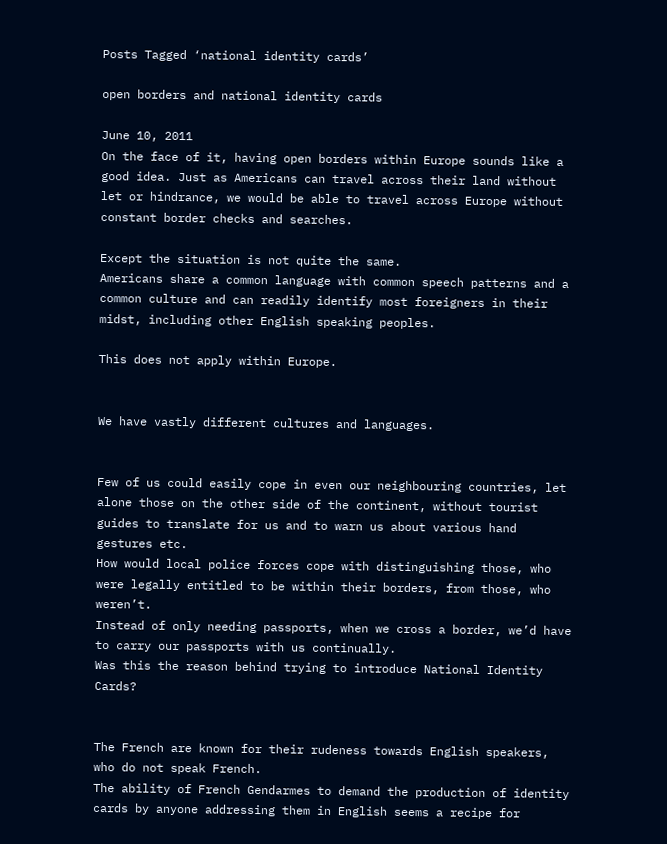Posts Tagged ‘national identity cards’

open borders and national identity cards

June 10, 2011
On the face of it, having open borders within Europe sounds like a good idea. Just as Americans can travel across their land without let or hindrance, we would be able to travel across Europe without constant border checks and searches.

Except the situation is not quite the same.
Americans share a common language with common speech patterns and a common culture and can readily identify most foreigners in their midst, including other English speaking peoples.

This does not apply within Europe.


We have vastly different cultures and languages.


Few of us could easily cope in even our neighbouring countries, let alone those on the other side of the continent, without tourist guides to translate for us and to warn us about various hand gestures etc.
How would local police forces cope with distinguishing those, who were legally entitled to be within their borders, from those, who weren’t.
Instead of only needing passports, when we cross a border, we’d have to carry our passports with us continually.
Was this the reason behind trying to introduce National Identity Cards?


The French are known for their rudeness towards English speakers, who do not speak French.
The ability of French Gendarmes to demand the production of identity cards by anyone addressing them in English seems a recipe for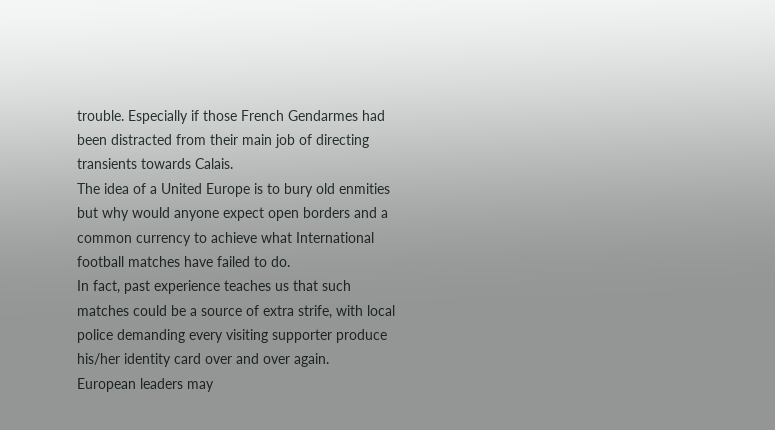trouble. Especially if those French Gendarmes had been distracted from their main job of directing transients towards Calais.
The idea of a United Europe is to bury old enmities but why would anyone expect open borders and a common currency to achieve what International football matches have failed to do.
In fact, past experience teaches us that such matches could be a source of extra strife, with local police demanding every visiting supporter produce his/her identity card over and over again.
European leaders may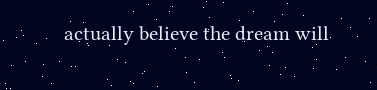actually believe the dream will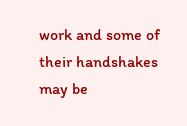work and some of their handshakes may be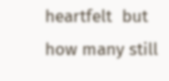heartfelt  but how many still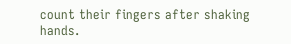count their fingers after shaking hands.